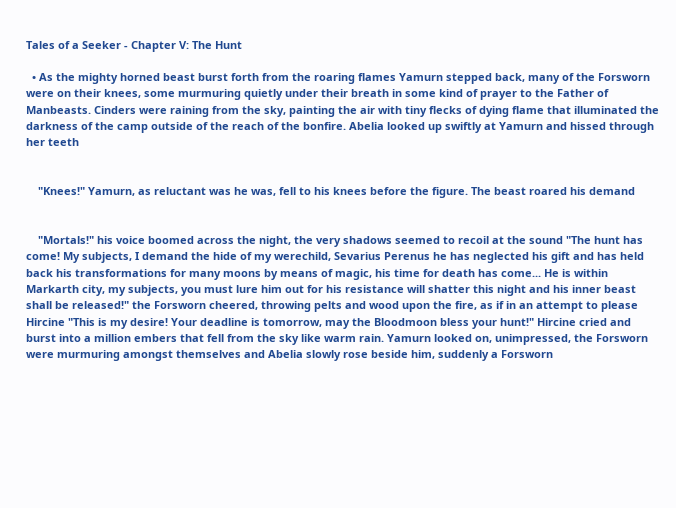Tales of a Seeker - Chapter V: The Hunt

  • As the mighty horned beast burst forth from the roaring flames Yamurn stepped back, many of the Forsworn were on their knees, some murmuring quietly under their breath in some kind of prayer to the Father of Manbeasts. Cinders were raining from the sky, painting the air with tiny flecks of dying flame that illuminated the darkness of the camp outside of the reach of the bonfire. Abelia looked up swiftly at Yamurn and hissed through her teeth


    "Knees!" Yamurn, as reluctant was he was, fell to his knees before the figure. The beast roared his demand


    "Mortals!" his voice boomed across the night, the very shadows seemed to recoil at the sound "The hunt has come! My subjects, I demand the hide of my werechild, Sevarius Perenus he has neglected his gift and has held back his transformations for many moons by means of magic, his time for death has come... He is within Markarth city, my subjects, you must lure him out for his resistance will shatter this night and his inner beast shall be released!" the Forsworn cheered, throwing pelts and wood upon the fire, as if in an attempt to please Hircine "This is my desire! Your deadline is tomorrow, may the Bloodmoon bless your hunt!" Hircine cried and burst into a million embers that fell from the sky like warm rain. Yamurn looked on, unimpressed, the Forsworn were murmuring amongst themselves and Abelia slowly rose beside him, suddenly a Forsworn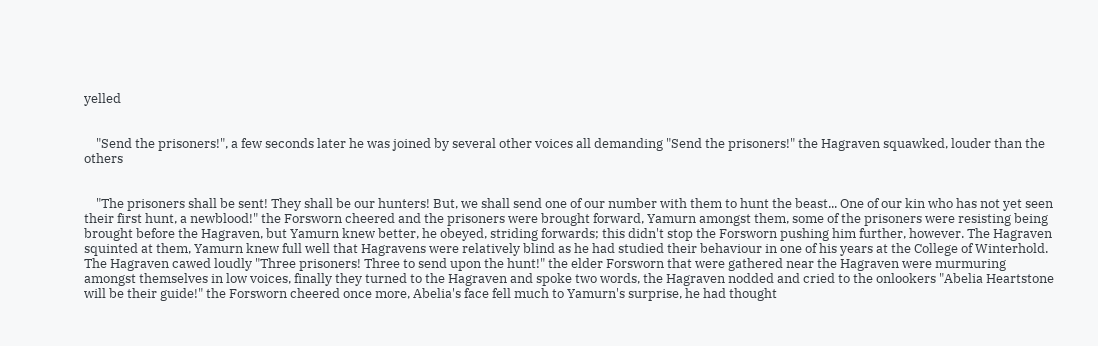yelled


    "Send the prisoners!", a few seconds later he was joined by several other voices all demanding "Send the prisoners!" the Hagraven squawked, louder than the others


    "The prisoners shall be sent! They shall be our hunters! But, we shall send one of our number with them to hunt the beast... One of our kin who has not yet seen their first hunt, a newblood!" the Forsworn cheered and the prisoners were brought forward, Yamurn amongst them, some of the prisoners were resisting being brought before the Hagraven, but Yamurn knew better, he obeyed, striding forwards; this didn't stop the Forsworn pushing him further, however. The Hagraven squinted at them, Yamurn knew full well that Hagravens were relatively blind as he had studied their behaviour in one of his years at the College of Winterhold. The Hagraven cawed loudly "Three prisoners! Three to send upon the hunt!" the elder Forsworn that were gathered near the Hagraven were murmuring amongst themselves in low voices, finally they turned to the Hagraven and spoke two words, the Hagraven nodded and cried to the onlookers "Abelia Heartstone will be their guide!" the Forsworn cheered once more, Abelia's face fell much to Yamurn's surprise, he had thought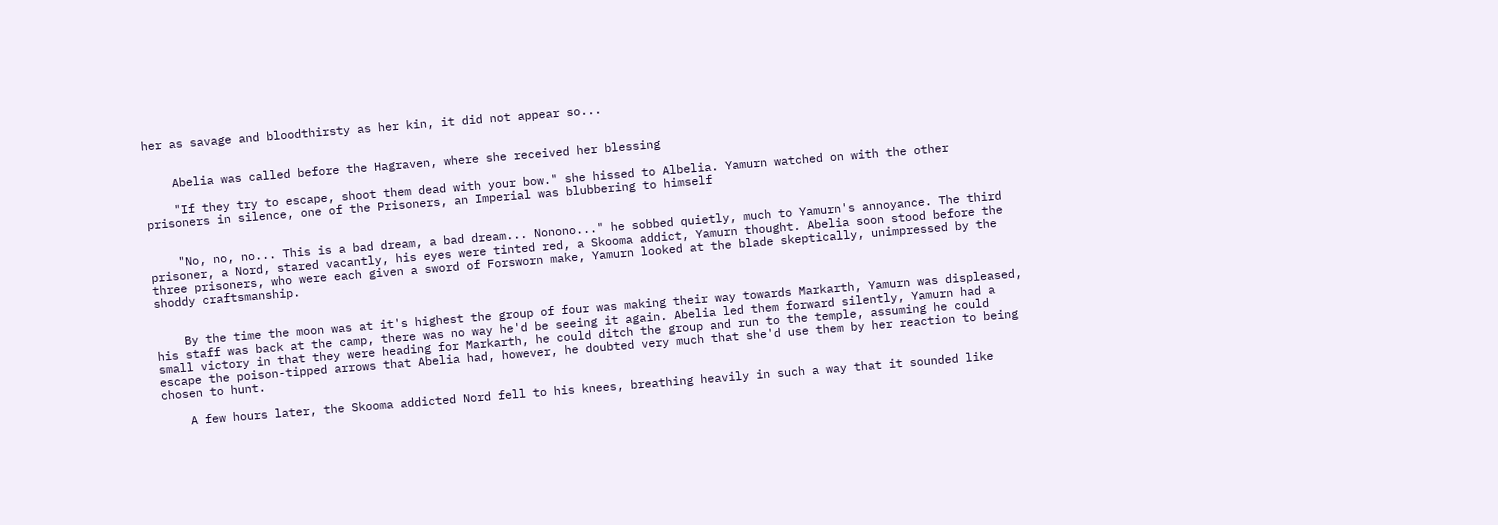her as savage and bloodthirsty as her kin, it did not appear so...


    Abelia was called before the Hagraven, where she received her blessing

    "If they try to escape, shoot them dead with your bow." she hissed to Albelia. Yamurn watched on with the other prisoners in silence, one of the Prisoners, an Imperial was blubbering to himself


    "No, no, no... This is a bad dream, a bad dream... Nonono..." he sobbed quietly, much to Yamurn's annoyance. The third prisoner, a Nord, stared vacantly, his eyes were tinted red, a Skooma addict, Yamurn thought. Abelia soon stood before the three prisoners, who were each given a sword of Forsworn make, Yamurn looked at the blade skeptically, unimpressed by the shoddy craftsmanship.


    By the time the moon was at it's highest the group of four was making their way towards Markarth, Yamurn was displeased, his staff was back at the camp, there was no way he'd be seeing it again. Abelia led them forward silently, Yamurn had a small victory in that they were heading for Markarth, he could ditch the group and run to the temple, assuming he could escape the poison-tipped arrows that Abelia had, however, he doubted very much that she'd use them by her reaction to being chosen to hunt.

    A few hours later, the Skooma addicted Nord fell to his knees, breathing heavily in such a way that it sounded like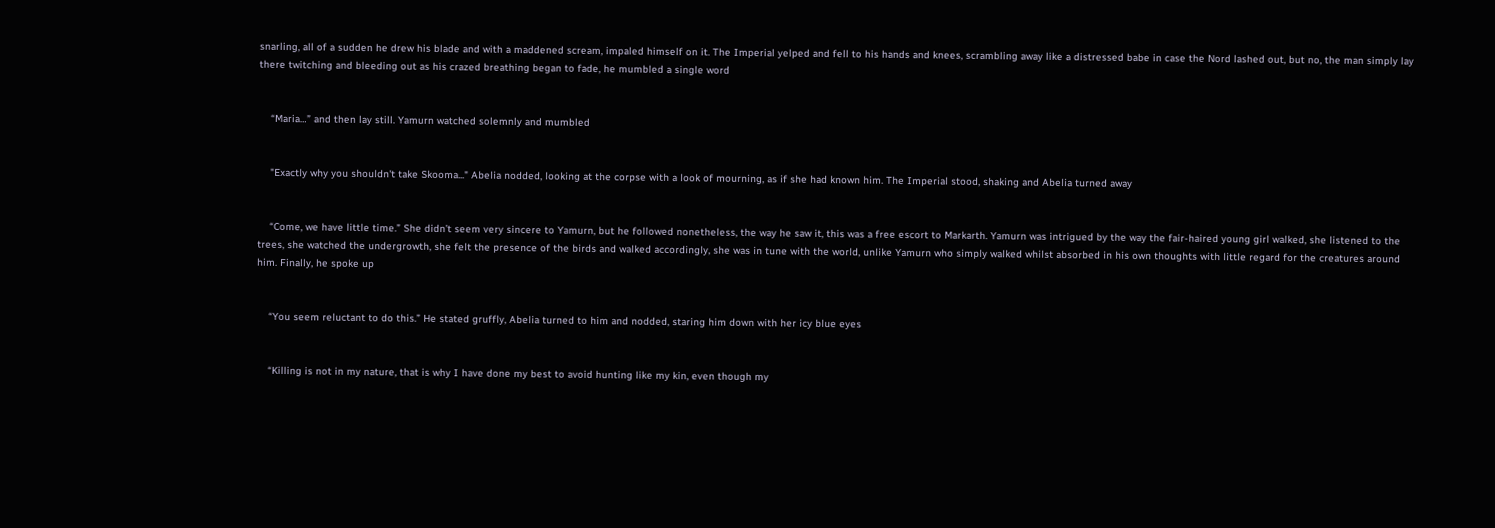snarling, all of a sudden he drew his blade and with a maddened scream, impaled himself on it. The Imperial yelped and fell to his hands and knees, scrambling away like a distressed babe in case the Nord lashed out, but no, the man simply lay there twitching and bleeding out as his crazed breathing began to fade, he mumbled a single word


    “Maria…” and then lay still. Yamurn watched solemnly and mumbled


    "Exactly why you shouldn't take Skooma..." Abelia nodded, looking at the corpse with a look of mourning, as if she had known him. The Imperial stood, shaking and Abelia turned away


    “Come, we have little time.” She didn’t seem very sincere to Yamurn, but he followed nonetheless, the way he saw it, this was a free escort to Markarth. Yamurn was intrigued by the way the fair-haired young girl walked, she listened to the trees, she watched the undergrowth, she felt the presence of the birds and walked accordingly, she was in tune with the world, unlike Yamurn who simply walked whilst absorbed in his own thoughts with little regard for the creatures around him. Finally, he spoke up


    “You seem reluctant to do this.” He stated gruffly, Abelia turned to him and nodded, staring him down with her icy blue eyes


    “Killing is not in my nature, that is why I have done my best to avoid hunting like my kin, even though my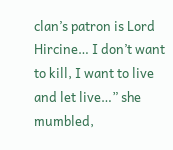clan’s patron is Lord Hircine… I don’t want to kill, I want to live and let live…” she mumbled,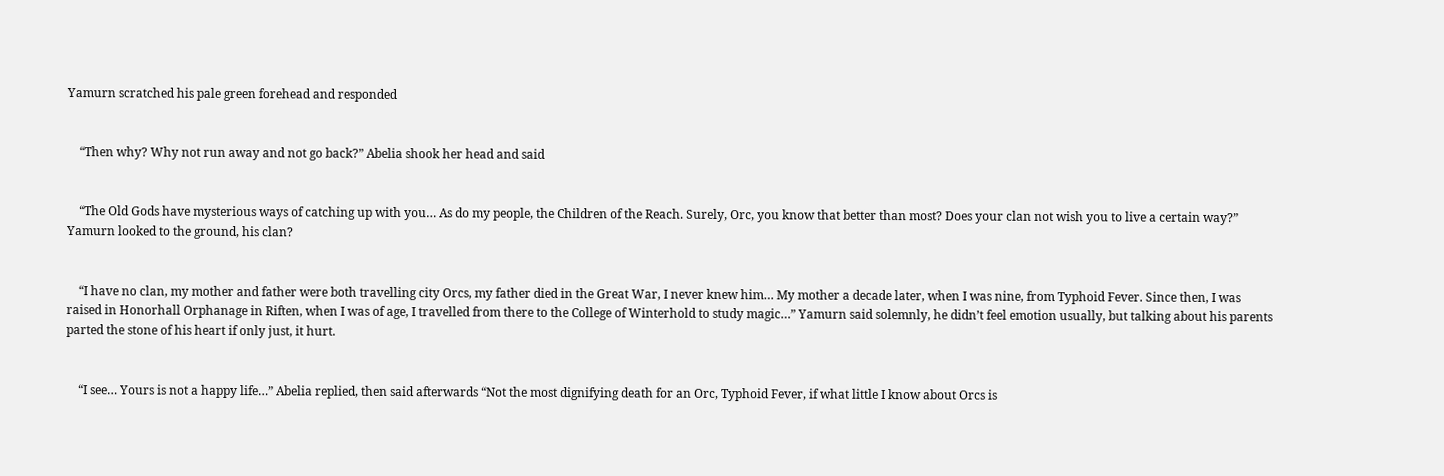Yamurn scratched his pale green forehead and responded


    “Then why? Why not run away and not go back?” Abelia shook her head and said


    “The Old Gods have mysterious ways of catching up with you… As do my people, the Children of the Reach. Surely, Orc, you know that better than most? Does your clan not wish you to live a certain way?” Yamurn looked to the ground, his clan?


    “I have no clan, my mother and father were both travelling city Orcs, my father died in the Great War, I never knew him… My mother a decade later, when I was nine, from Typhoid Fever. Since then, I was raised in Honorhall Orphanage in Riften, when I was of age, I travelled from there to the College of Winterhold to study magic…” Yamurn said solemnly, he didn’t feel emotion usually, but talking about his parents parted the stone of his heart if only just, it hurt.


    “I see… Yours is not a happy life…” Abelia replied, then said afterwards “Not the most dignifying death for an Orc, Typhoid Fever, if what little I know about Orcs is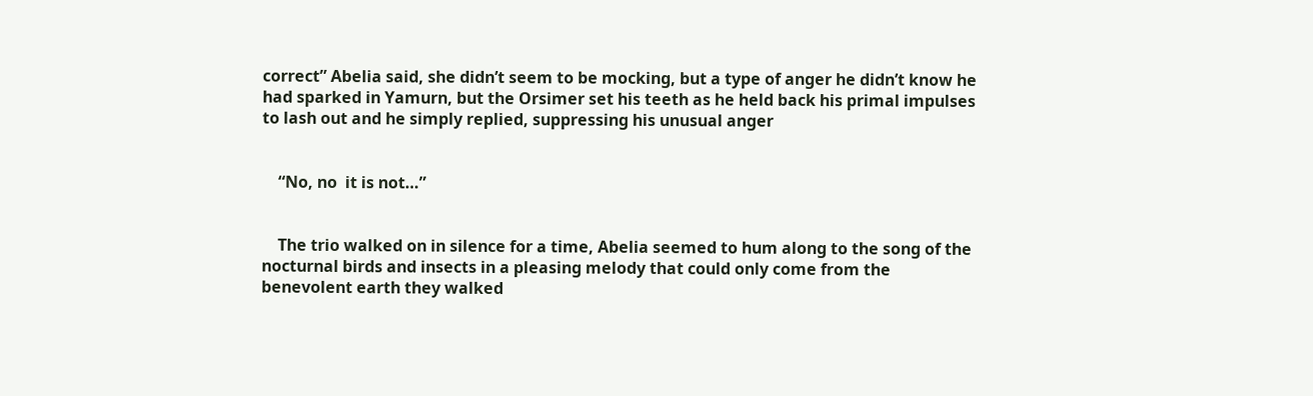correct” Abelia said, she didn’t seem to be mocking, but a type of anger he didn’t know he had sparked in Yamurn, but the Orsimer set his teeth as he held back his primal impulses to lash out and he simply replied, suppressing his unusual anger


    “No, no  it is not…”


    The trio walked on in silence for a time, Abelia seemed to hum along to the song of the nocturnal birds and insects in a pleasing melody that could only come from the benevolent earth they walked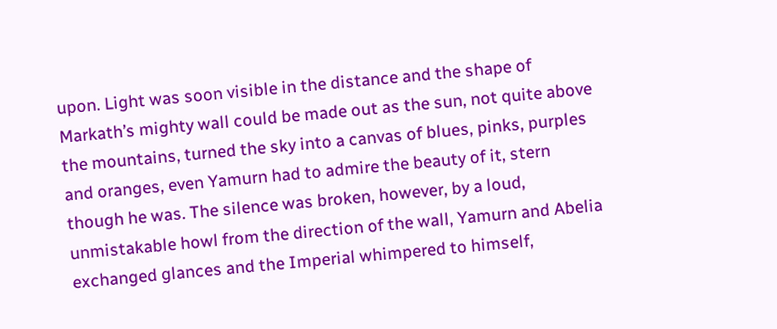upon. Light was soon visible in the distance and the shape of Markath’s mighty wall could be made out as the sun, not quite above the mountains, turned the sky into a canvas of blues, pinks, purples and oranges, even Yamurn had to admire the beauty of it, stern though he was. The silence was broken, however, by a loud, unmistakable howl from the direction of the wall, Yamurn and Abelia exchanged glances and the Imperial whimpered to himself,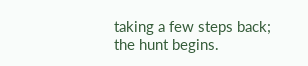taking a few steps back; the hunt begins.